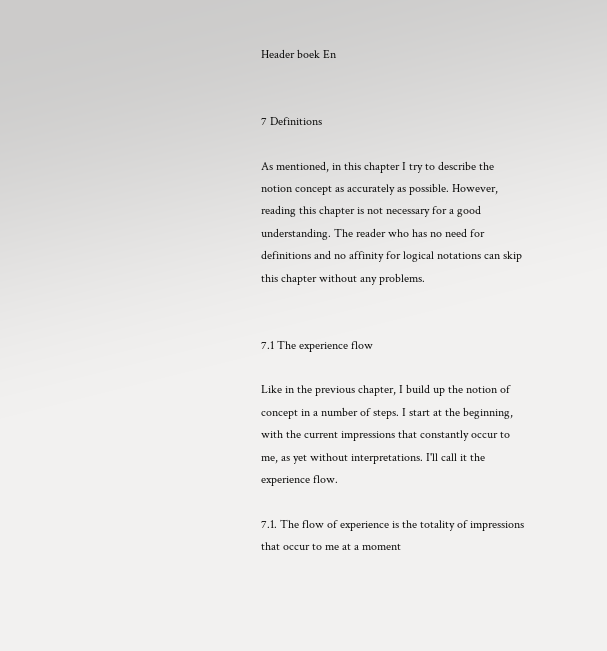Header boek En


7 Definitions

As mentioned, in this chapter I try to describe the notion concept as accurately as possible. However, reading this chapter is not necessary for a good understanding. The reader who has no need for definitions and no affinity for logical notations can skip this chapter without any problems.


7.1 The experience flow

Like in the previous chapter, I build up the notion of concept in a number of steps. I start at the beginning, with the current impressions that constantly occur to me, as yet without interpretations. I'll call it the experience flow.

7.1. The flow of experience is the totality of impressions that occur to me at a moment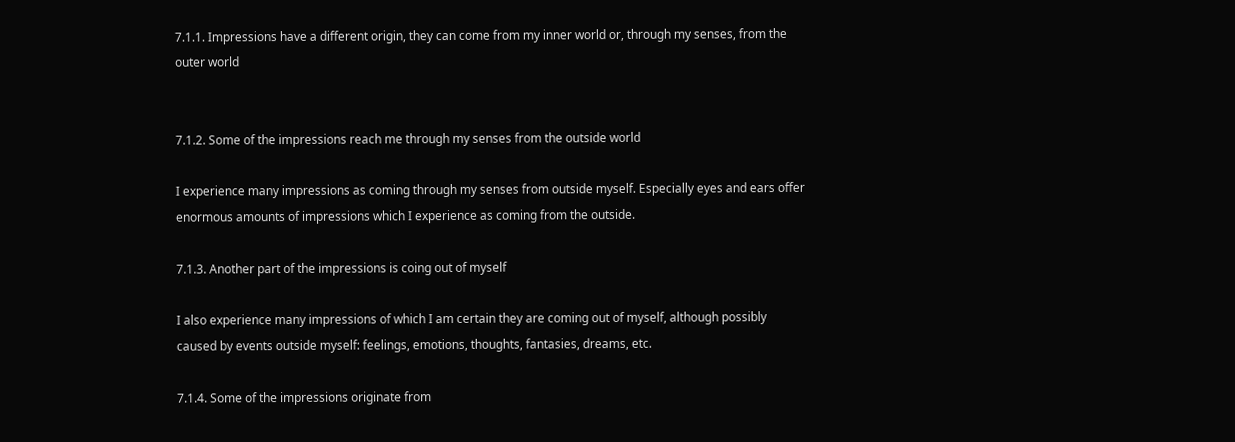7.1.1. Impressions have a different origin, they can come from my inner world or, through my senses, from the outer world


7.1.2. Some of the impressions reach me through my senses from the outside world

I experience many impressions as coming through my senses from outside myself. Especially eyes and ears offer enormous amounts of impressions which I experience as coming from the outside.

7.1.3. Another part of the impressions is coing out of myself

I also experience many impressions of which I am certain they are coming out of myself, although possibly caused by events outside myself: feelings, emotions, thoughts, fantasies, dreams, etc.

7.1.4. Some of the impressions originate from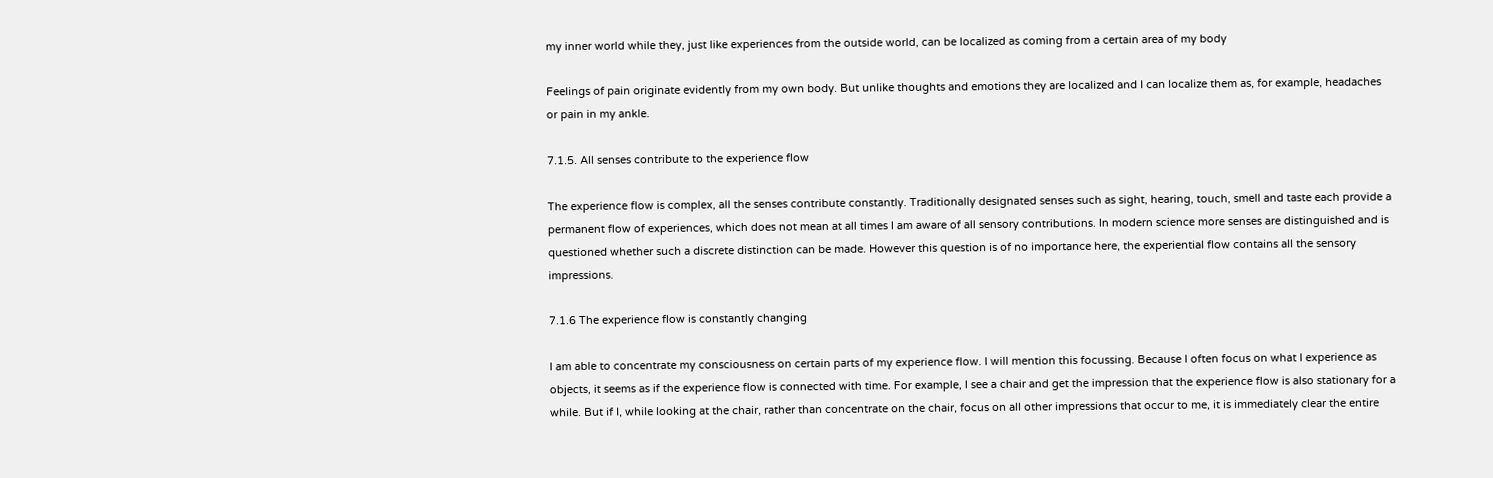my inner world while they, just like experiences from the outside world, can be localized as coming from a certain area of my body

Feelings of pain originate evidently from my own body. But unlike thoughts and emotions they are localized and I can localize them as, for example, headaches or pain in my ankle.

7.1.5. All senses contribute to the experience flow

The experience flow is complex, all the senses contribute constantly. Traditionally designated senses such as sight, hearing, touch, smell and taste each provide a permanent flow of experiences, which does not mean at all times I am aware of all sensory contributions. In modern science more senses are distinguished and is questioned whether such a discrete distinction can be made. However this question is of no importance here, the experiential flow contains all the sensory impressions.

7.1.6 The experience flow is constantly changing

I am able to concentrate my consciousness on certain parts of my experience flow. I will mention this focussing. Because I often focus on what I experience as objects, it seems as if the experience flow is connected with time. For example, I see a chair and get the impression that the experience flow is also stationary for a while. But if I, while looking at the chair, rather than concentrate on the chair, focus on all other impressions that occur to me, it is immediately clear the entire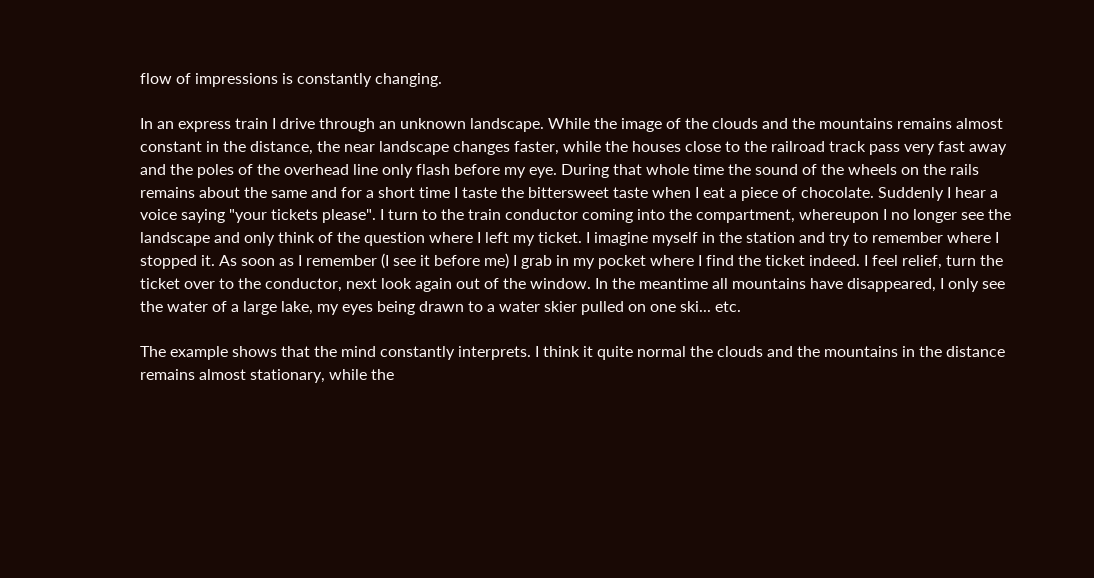flow of impressions is constantly changing.

In an express train I drive through an unknown landscape. While the image of the clouds and the mountains remains almost constant in the distance, the near landscape changes faster, while the houses close to the railroad track pass very fast away and the poles of the overhead line only flash before my eye. During that whole time the sound of the wheels on the rails remains about the same and for a short time I taste the bittersweet taste when I eat a piece of chocolate. Suddenly I hear a voice saying "your tickets please". I turn to the train conductor coming into the compartment, whereupon I no longer see the landscape and only think of the question where I left my ticket. I imagine myself in the station and try to remember where I stopped it. As soon as I remember (I see it before me) I grab in my pocket where I find the ticket indeed. I feel relief, turn the ticket over to the conductor, next look again out of the window. In the meantime all mountains have disappeared, I only see the water of a large lake, my eyes being drawn to a water skier pulled on one ski... etc.

The example shows that the mind constantly interprets. I think it quite normal the clouds and the mountains in the distance remains almost stationary, while the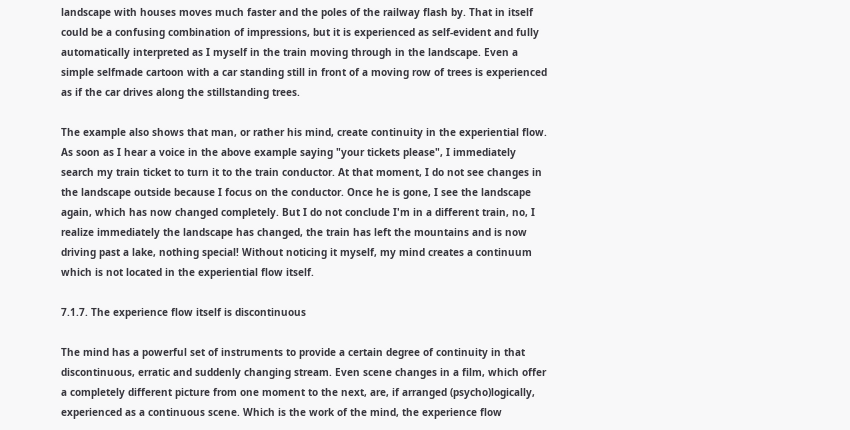landscape with houses moves much faster and the poles of the railway flash by. That in itself could be a confusing combination of impressions, but it is experienced as self-evident and fully automatically interpreted as I myself in the train moving through in the landscape. Even a simple selfmade cartoon with a car standing still in front of a moving row of trees is experienced as if the car drives along the stillstanding trees.

The example also shows that man, or rather his mind, create continuity in the experiential flow. As soon as I hear a voice in the above example saying "your tickets please", I immediately search my train ticket to turn it to the train conductor. At that moment, I do not see changes in the landscape outside because I focus on the conductor. Once he is gone, I see the landscape again, which has now changed completely. But I do not conclude I'm in a different train, no, I realize immediately the landscape has changed, the train has left the mountains and is now driving past a lake, nothing special! Without noticing it myself, my mind creates a continuum which is not located in the experiential flow itself.

7.1.7. The experience flow itself is discontinuous

The mind has a powerful set of instruments to provide a certain degree of continuity in that discontinuous, erratic and suddenly changing stream. Even scene changes in a film, which offer a completely different picture from one moment to the next, are, if arranged (psycho)logically, experienced as a continuous scene. Which is the work of the mind, the experience flow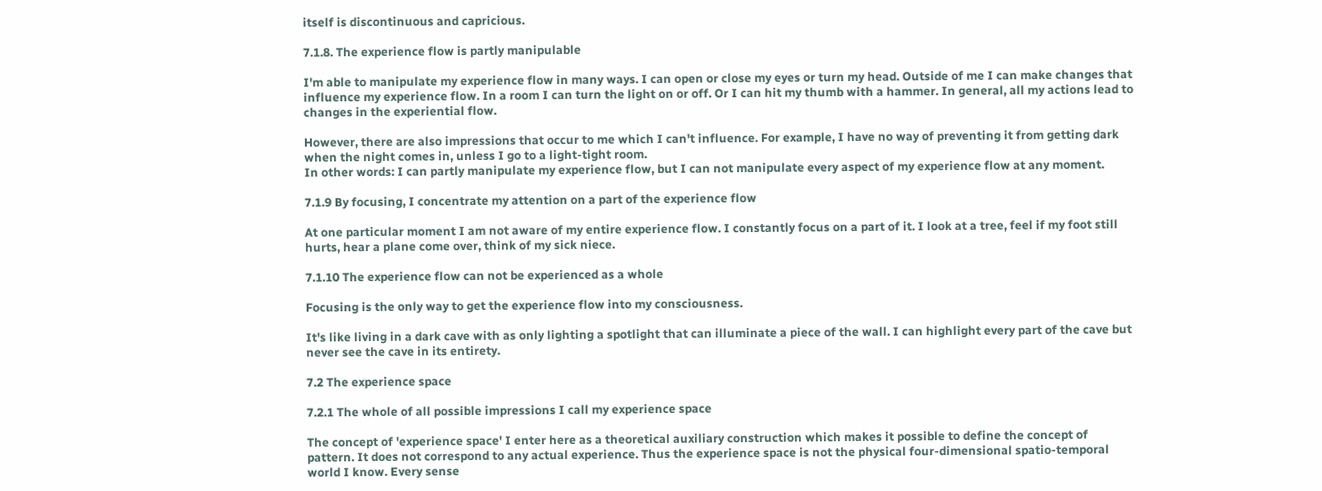itself is discontinuous and capricious.

7.1.8. The experience flow is partly manipulable

I'm able to manipulate my experience flow in many ways. I can open or close my eyes or turn my head. Outside of me I can make changes that influence my experience flow. In a room I can turn the light on or off. Or I can hit my thumb with a hammer. In general, all my actions lead to changes in the experiential flow.

However, there are also impressions that occur to me which I can't influence. For example, I have no way of preventing it from getting dark when the night comes in, unless I go to a light-tight room.
In other words: I can partly manipulate my experience flow, but I can not manipulate every aspect of my experience flow at any moment.

7.1.9 By focusing, I concentrate my attention on a part of the experience flow

At one particular moment I am not aware of my entire experience flow. I constantly focus on a part of it. I look at a tree, feel if my foot still hurts, hear a plane come over, think of my sick niece.

7.1.10 The experience flow can not be experienced as a whole

Focusing is the only way to get the experience flow into my consciousness.

It's like living in a dark cave with as only lighting a spotlight that can illuminate a piece of the wall. I can highlight every part of the cave but never see the cave in its entirety.

7.2 The experience space

7.2.1 The whole of all possible impressions I call my experience space

The concept of 'experience space' I enter here as a theoretical auxiliary construction which makes it possible to define the concept of pattern. It does not correspond to any actual experience. Thus the experience space is not the physical four-dimensional spatio-temporal world I know. Every sense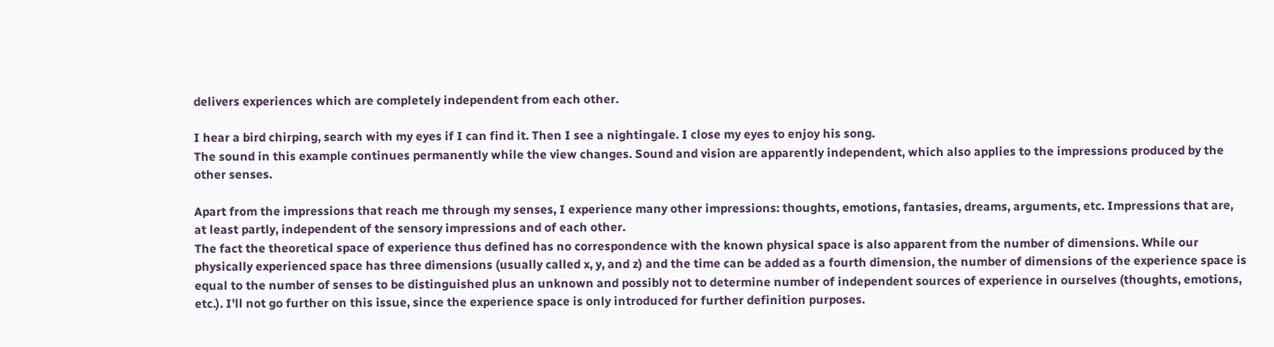delivers experiences which are completely independent from each other.

I hear a bird chirping, search with my eyes if I can find it. Then I see a nightingale. I close my eyes to enjoy his song.
The sound in this example continues permanently while the view changes. Sound and vision are apparently independent, which also applies to the impressions produced by the other senses.

Apart from the impressions that reach me through my senses, I experience many other impressions: thoughts, emotions, fantasies, dreams, arguments, etc. Impressions that are, at least partly, independent of the sensory impressions and of each other.
The fact the theoretical space of experience thus defined has no correspondence with the known physical space is also apparent from the number of dimensions. While our physically experienced space has three dimensions (usually called x, y, and z) and the time can be added as a fourth dimension, the number of dimensions of the experience space is equal to the number of senses to be distinguished plus an unknown and possibly not to determine number of independent sources of experience in ourselves (thoughts, emotions, etc.). I'll not go further on this issue, since the experience space is only introduced for further definition purposes.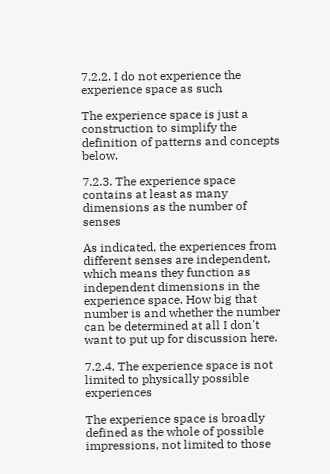7.2.2. I do not experience the experience space as such

The experience space is just a construction to simplify the definition of patterns and concepts below.

7.2.3. The experience space contains at least as many dimensions as the number of senses

As indicated, the experiences from different senses are independent, which means they function as independent dimensions in the experience space. How big that number is and whether the number can be determined at all I don't want to put up for discussion here.

7.2.4. The experience space is not limited to physically possible experiences

The experience space is broadly defined as the whole of possible impressions, not limited to those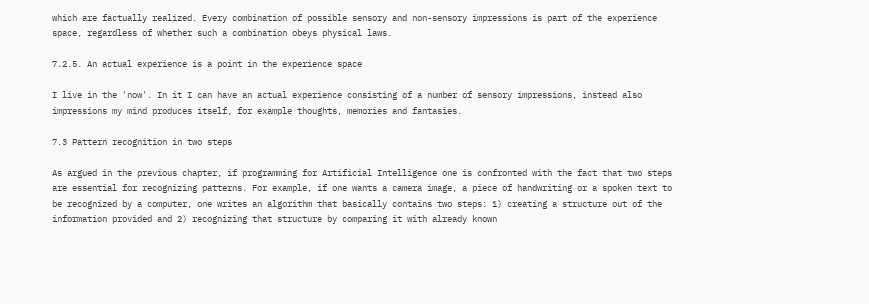which are factually realized. Every combination of possible sensory and non-sensory impressions is part of the experience space, regardless of whether such a combination obeys physical laws.

7.2.5. An actual experience is a point in the experience space

I live in the 'now'. In it I can have an actual experience consisting of a number of sensory impressions, instead also impressions my mind produces itself, for example thoughts, memories and fantasies.

7.3 Pattern recognition in two steps

As argued in the previous chapter, if programming for Artificial Intelligence one is confronted with the fact that two steps are essential for recognizing patterns. For example, if one wants a camera image, a piece of handwriting or a spoken text to be recognized by a computer, one writes an algorithm that basically contains two steps: 1) creating a structure out of the information provided and 2) recognizing that structure by comparing it with already known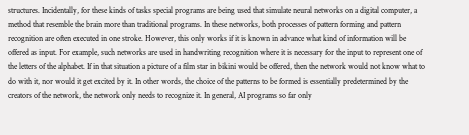structures. Incidentally, for these kinds of tasks special programs are being used that simulate neural networks on a digital computer, a method that resemble the brain more than traditional programs. In these networks, both processes of pattern forming and pattern recognition are often executed in one stroke. However, this only works if it is known in advance what kind of information will be offered as input. For example, such networks are used in handwriting recognition where it is necessary for the input to represent one of the letters of the alphabet. If in that situation a picture of a film star in bikini would be offered, then the network would not know what to do with it, nor would it get excited by it. In other words, the choice of the patterns to be formed is essentially predetermined by the creators of the network, the network only needs to recognize it. In general, AI programs so far only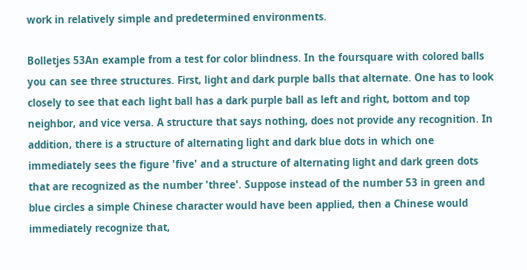work in relatively simple and predetermined environments.

Bolletjes 53An example from a test for color blindness. In the foursquare with colored balls you can see three structures. First, light and dark purple balls that alternate. One has to look closely to see that each light ball has a dark purple ball as left and right, bottom and top neighbor, and vice versa. A structure that says nothing, does not provide any recognition. In addition, there is a structure of alternating light and dark blue dots in which one immediately sees the figure 'five' and a structure of alternating light and dark green dots that are recognized as the number 'three'. Suppose instead of the number 53 in green and blue circles a simple Chinese character would have been applied, then a Chinese would immediately recognize that,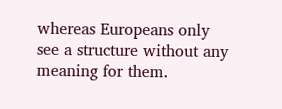whereas Europeans only see a structure without any meaning for them.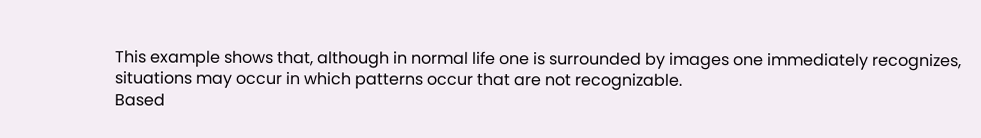This example shows that, although in normal life one is surrounded by images one immediately recognizes, situations may occur in which patterns occur that are not recognizable.
Based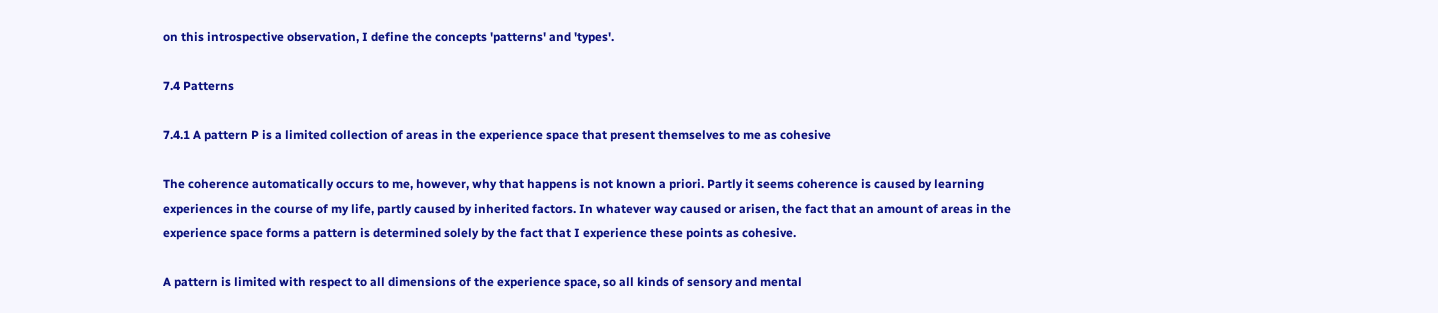on this introspective observation, I define the concepts 'patterns' and 'types'.

7.4 Patterns

7.4.1 A pattern P is a limited collection of areas in the experience space that present themselves to me as cohesive

The coherence automatically occurs to me, however, why that happens is not known a priori. Partly it seems coherence is caused by learning experiences in the course of my life, partly caused by inherited factors. In whatever way caused or arisen, the fact that an amount of areas in the experience space forms a pattern is determined solely by the fact that I experience these points as cohesive.

A pattern is limited with respect to all dimensions of the experience space, so all kinds of sensory and mental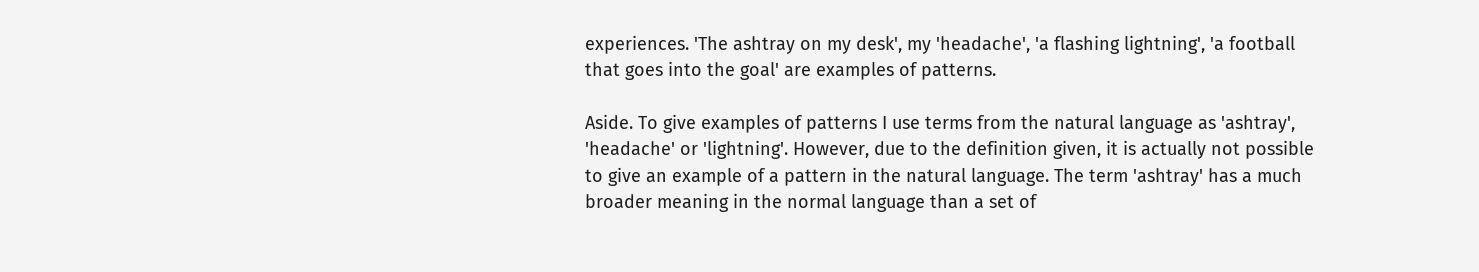experiences. 'The ashtray on my desk', my 'headache', 'a flashing lightning', 'a football that goes into the goal' are examples of patterns.

Aside. To give examples of patterns I use terms from the natural language as 'ashtray', 'headache' or 'lightning'. However, due to the definition given, it is actually not possible to give an example of a pattern in the natural language. The term 'ashtray' has a much broader meaning in the normal language than a set of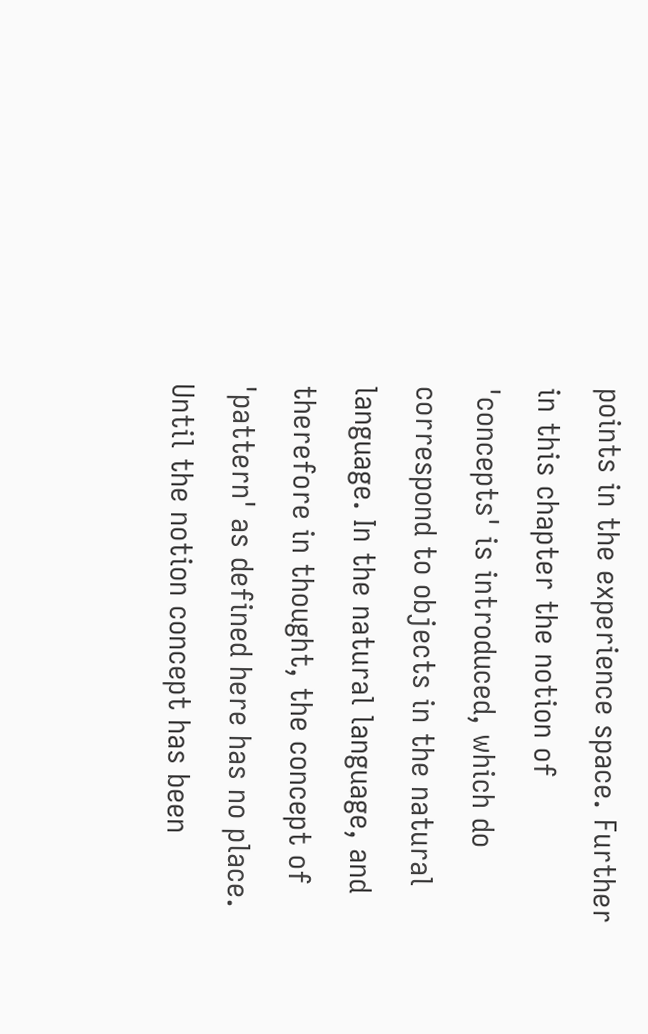points in the experience space. Further in this chapter the notion of 'concepts' is introduced, which do correspond to objects in the natural language. In the natural language, and therefore in thought, the concept of 'pattern' as defined here has no place. Until the notion concept has been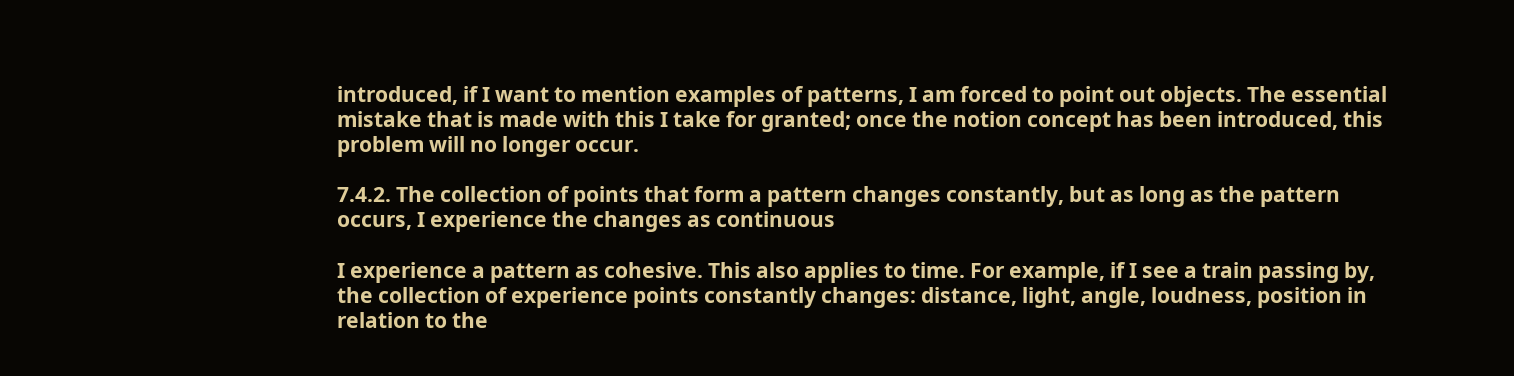introduced, if I want to mention examples of patterns, I am forced to point out objects. The essential mistake that is made with this I take for granted; once the notion concept has been introduced, this problem will no longer occur.

7.4.2. The collection of points that form a pattern changes constantly, but as long as the pattern occurs, I experience the changes as continuous

I experience a pattern as cohesive. This also applies to time. For example, if I see a train passing by, the collection of experience points constantly changes: distance, light, angle, loudness, position in relation to the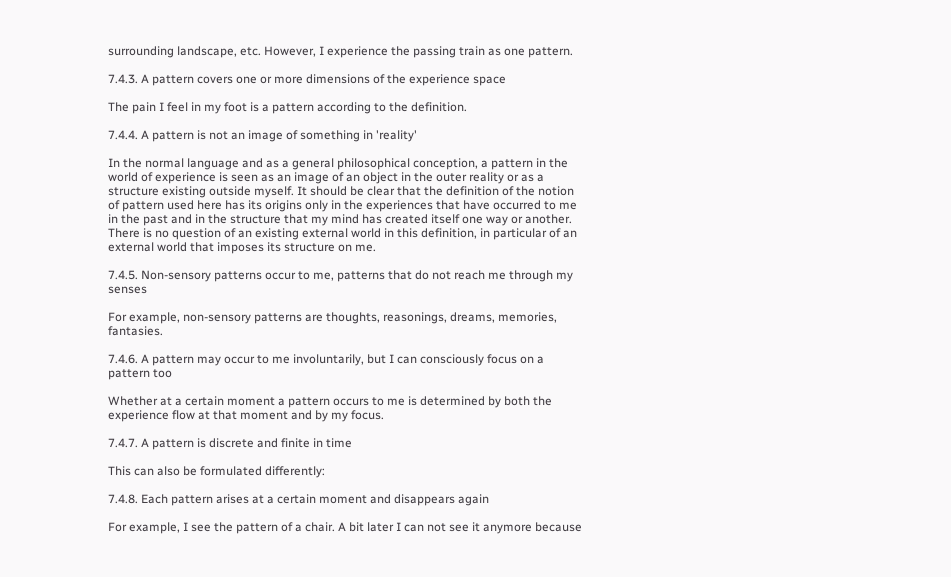surrounding landscape, etc. However, I experience the passing train as one pattern.

7.4.3. A pattern covers one or more dimensions of the experience space

The pain I feel in my foot is a pattern according to the definition.

7.4.4. A pattern is not an image of something in 'reality'

In the normal language and as a general philosophical conception, a pattern in the world of experience is seen as an image of an object in the outer reality or as a structure existing outside myself. It should be clear that the definition of the notion of pattern used here has its origins only in the experiences that have occurred to me in the past and in the structure that my mind has created itself one way or another. There is no question of an existing external world in this definition, in particular of an external world that imposes its structure on me.

7.4.5. Non-sensory patterns occur to me, patterns that do not reach me through my senses

For example, non-sensory patterns are thoughts, reasonings, dreams, memories, fantasies.

7.4.6. A pattern may occur to me involuntarily, but I can consciously focus on a pattern too

Whether at a certain moment a pattern occurs to me is determined by both the experience flow at that moment and by my focus.

7.4.7. A pattern is discrete and finite in time

This can also be formulated differently:

7.4.8. Each pattern arises at a certain moment and disappears again

For example, I see the pattern of a chair. A bit later I can not see it anymore because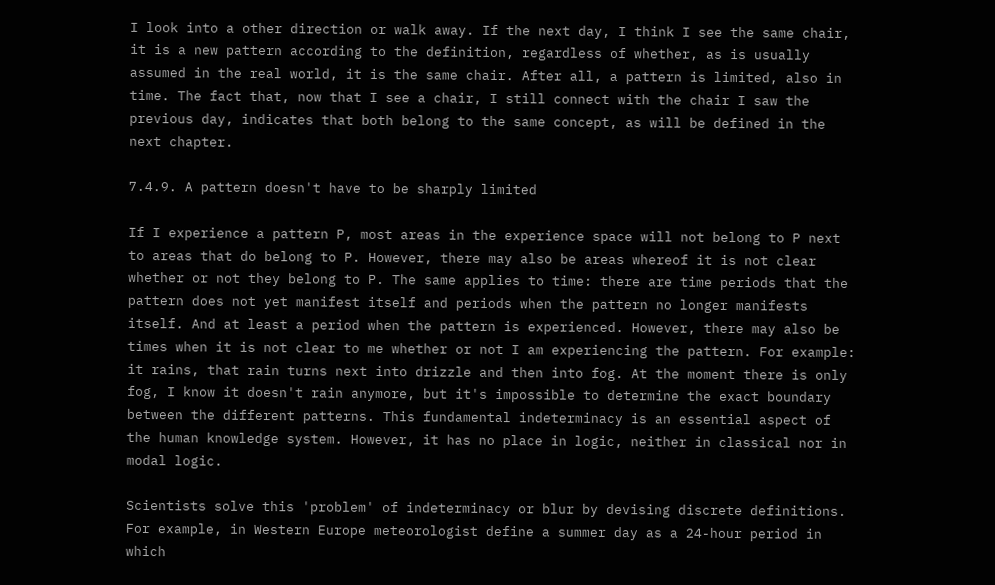I look into a other direction or walk away. If the next day, I think I see the same chair, it is a new pattern according to the definition, regardless of whether, as is usually assumed in the real world, it is the same chair. After all, a pattern is limited, also in time. The fact that, now that I see a chair, I still connect with the chair I saw the previous day, indicates that both belong to the same concept, as will be defined in the next chapter.

7.4.9. A pattern doesn't have to be sharply limited

If I experience a pattern P, most areas in the experience space will not belong to P next to areas that do belong to P. However, there may also be areas whereof it is not clear whether or not they belong to P. The same applies to time: there are time periods that the pattern does not yet manifest itself and periods when the pattern no longer manifests itself. And at least a period when the pattern is experienced. However, there may also be times when it is not clear to me whether or not I am experiencing the pattern. For example: it rains, that rain turns next into drizzle and then into fog. At the moment there is only fog, I know it doesn't rain anymore, but it's impossible to determine the exact boundary between the different patterns. This fundamental indeterminacy is an essential aspect of the human knowledge system. However, it has no place in logic, neither in classical nor in modal logic.

Scientists solve this 'problem' of indeterminacy or blur by devising discrete definitions. For example, in Western Europe meteorologist define a summer day as a 24-hour period in which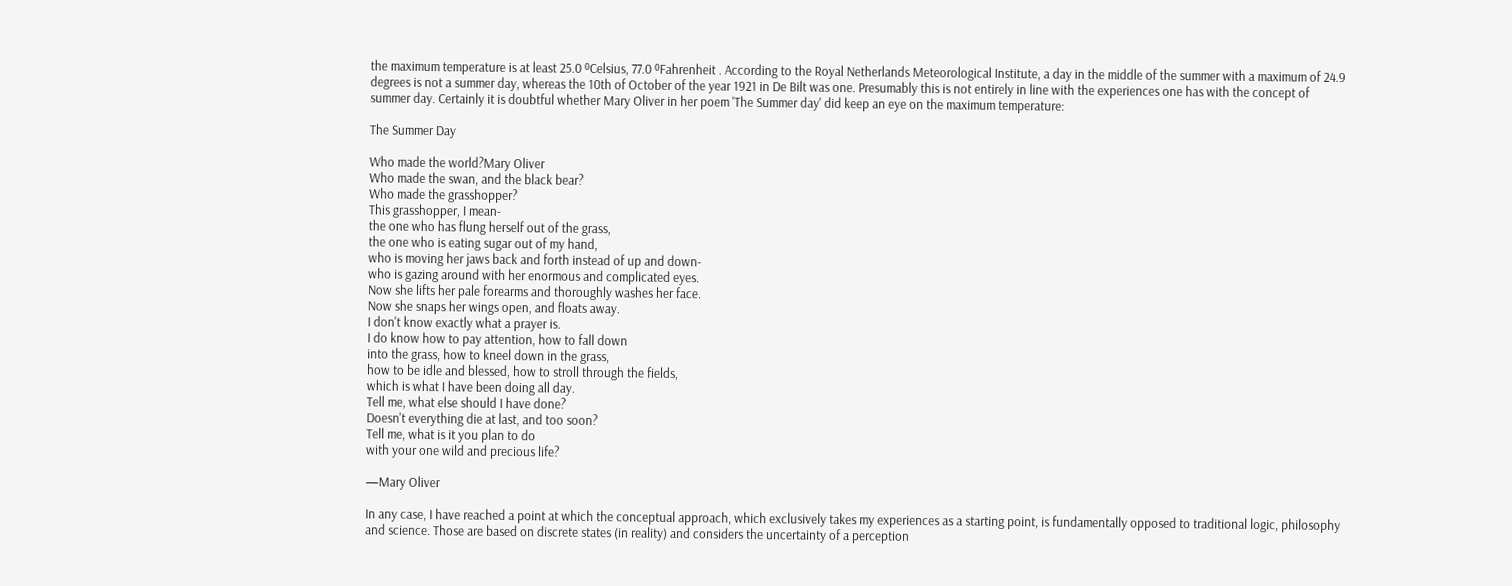the maximum temperature is at least 25.0 ⁰Celsius, 77.0 ⁰Fahrenheit . According to the Royal Netherlands Meteorological Institute, a day in the middle of the summer with a maximum of 24.9 degrees is not a summer day, whereas the 10th of October of the year 1921 in De Bilt was one. Presumably this is not entirely in line with the experiences one has with the concept of summer day. Certainly it is doubtful whether Mary Oliver in her poem 'The Summer day' did keep an eye on the maximum temperature:

The Summer Day

Who made the world?Mary Oliver
Who made the swan, and the black bear?
Who made the grasshopper?
This grasshopper, I mean-
the one who has flung herself out of the grass,
the one who is eating sugar out of my hand,
who is moving her jaws back and forth instead of up and down-
who is gazing around with her enormous and complicated eyes.
Now she lifts her pale forearms and thoroughly washes her face.
Now she snaps her wings open, and floats away.
I don't know exactly what a prayer is.
I do know how to pay attention, how to fall down
into the grass, how to kneel down in the grass,
how to be idle and blessed, how to stroll through the fields,
which is what I have been doing all day.
Tell me, what else should I have done?
Doesn't everything die at last, and too soon?
Tell me, what is it you plan to do
with your one wild and precious life?

—Mary Oliver

In any case, I have reached a point at which the conceptual approach, which exclusively takes my experiences as a starting point, is fundamentally opposed to traditional logic, philosophy and science. Those are based on discrete states (in reality) and considers the uncertainty of a perception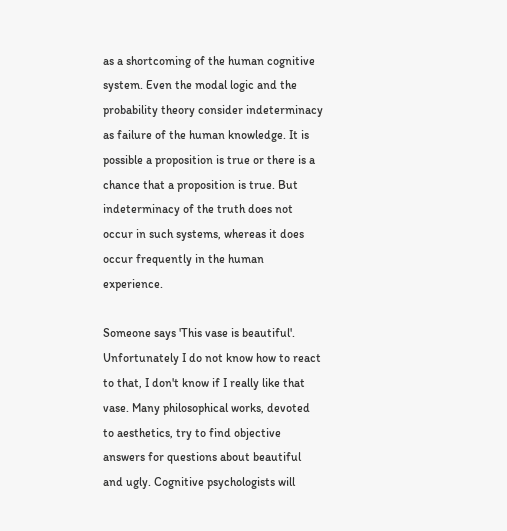as a shortcoming of the human cognitive system. Even the modal logic and the probability theory consider indeterminacy as failure of the human knowledge. It is possible a proposition is true or there is a chance that a proposition is true. But indeterminacy of the truth does not occur in such systems, whereas it does occur frequently in the human experience.

Someone says 'This vase is beautiful'. Unfortunately I do not know how to react to that, I don't know if I really like that vase. Many philosophical works, devoted to aesthetics, try to find objective answers for questions about beautiful and ugly. Cognitive psychologists will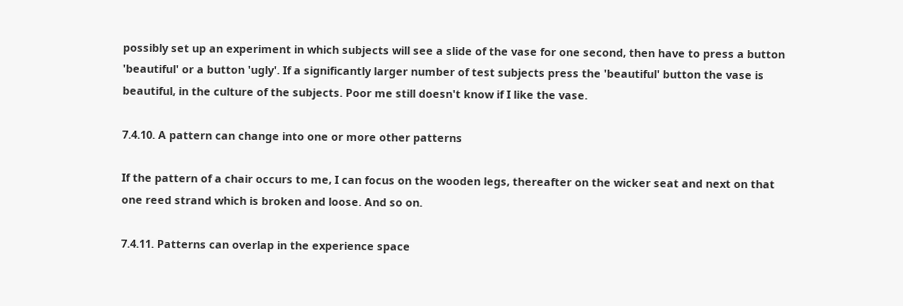possibly set up an experiment in which subjects will see a slide of the vase for one second, then have to press a button 'beautiful' or a button 'ugly'. If a significantly larger number of test subjects press the 'beautiful' button the vase is beautiful, in the culture of the subjects. Poor me still doesn't know if I like the vase.

7.4.10. A pattern can change into one or more other patterns

If the pattern of a chair occurs to me, I can focus on the wooden legs, thereafter on the wicker seat and next on that one reed strand which is broken and loose. And so on.

7.4.11. Patterns can overlap in the experience space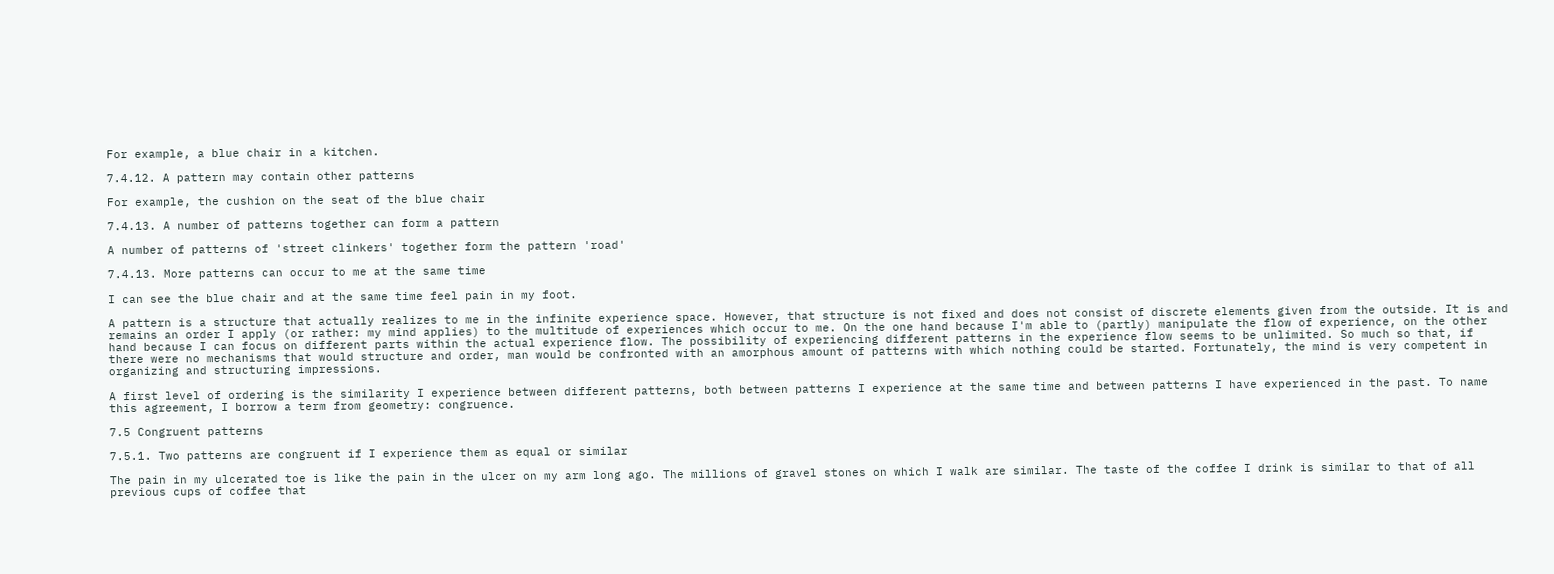For example, a blue chair in a kitchen.

7.4.12. A pattern may contain other patterns

For example, the cushion on the seat of the blue chair

7.4.13. A number of patterns together can form a pattern

A number of patterns of 'street clinkers' together form the pattern 'road'

7.4.13. More patterns can occur to me at the same time

I can see the blue chair and at the same time feel pain in my foot.

A pattern is a structure that actually realizes to me in the infinite experience space. However, that structure is not fixed and does not consist of discrete elements given from the outside. It is and remains an order I apply (or rather: my mind applies) to the multitude of experiences which occur to me. On the one hand because I'm able to (partly) manipulate the flow of experience, on the other hand because I can focus on different parts within the actual experience flow. The possibility of experiencing different patterns in the experience flow seems to be unlimited. So much so that, if there were no mechanisms that would structure and order, man would be confronted with an amorphous amount of patterns with which nothing could be started. Fortunately, the mind is very competent in organizing and structuring impressions.

A first level of ordering is the similarity I experience between different patterns, both between patterns I experience at the same time and between patterns I have experienced in the past. To name this agreement, I borrow a term from geometry: congruence.

7.5 Congruent patterns

7.5.1. Two patterns are congruent if I experience them as equal or similar

The pain in my ulcerated toe is like the pain in the ulcer on my arm long ago. The millions of gravel stones on which I walk are similar. The taste of the coffee I drink is similar to that of all previous cups of coffee that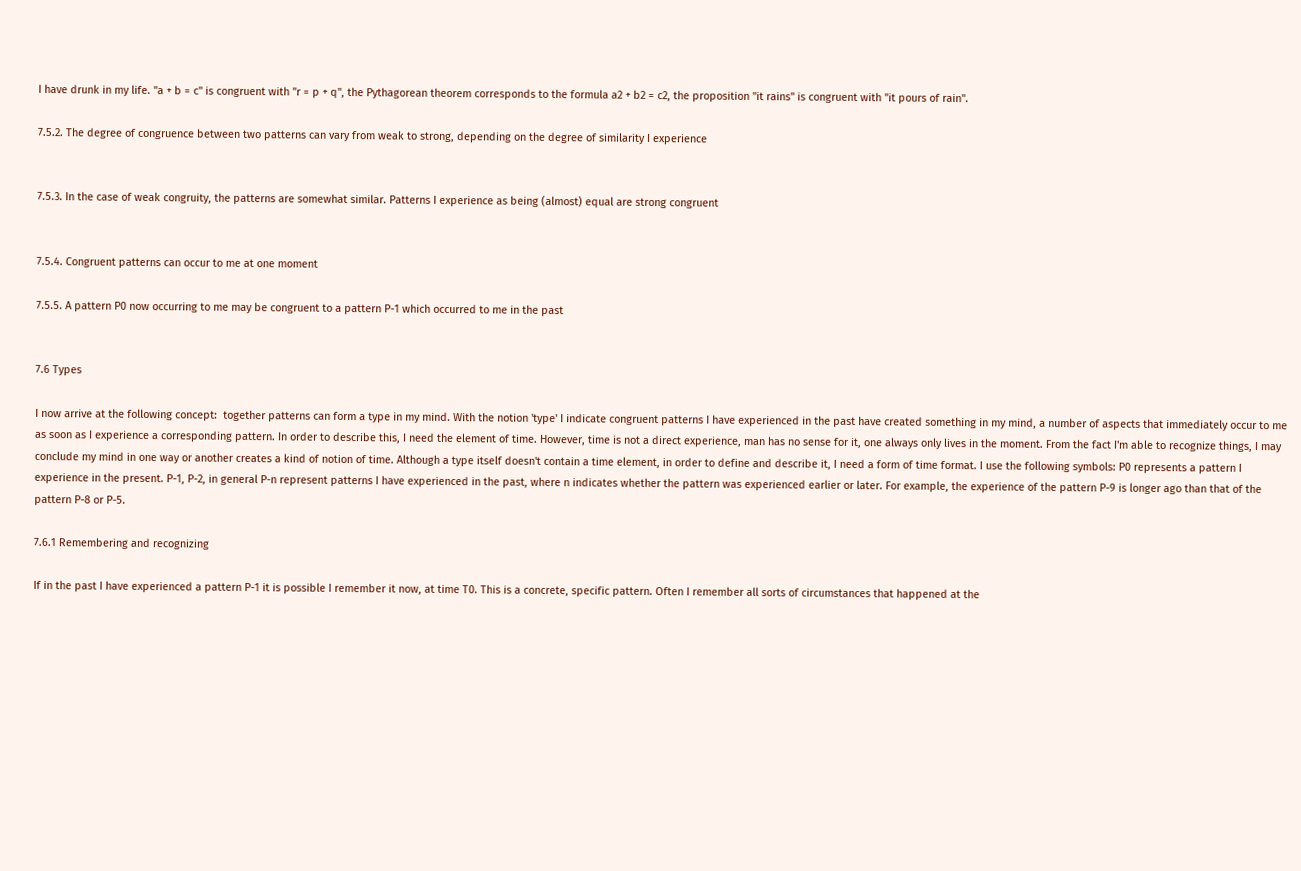I have drunk in my life. "a + b = c" is congruent with "r = p + q", the Pythagorean theorem corresponds to the formula a2 + b2 = c2, the proposition "it rains" is congruent with "it pours of rain".

7.5.2. The degree of congruence between two patterns can vary from weak to strong, depending on the degree of similarity I experience


7.5.3. In the case of weak congruity, the patterns are somewhat similar. Patterns I experience as being (almost) equal are strong congruent


7.5.4. Congruent patterns can occur to me at one moment

7.5.5. A pattern P0 now occurring to me may be congruent to a pattern P-1 which occurred to me in the past


7.6 Types

I now arrive at the following concept:  together patterns can form a type in my mind. With the notion 'type' I indicate congruent patterns I have experienced in the past have created something in my mind, a number of aspects that immediately occur to me as soon as I experience a corresponding pattern. In order to describe this, I need the element of time. However, time is not a direct experience, man has no sense for it, one always only lives in the moment. From the fact I'm able to recognize things, I may conclude my mind in one way or another creates a kind of notion of time. Although a type itself doesn't contain a time element, in order to define and describe it, I need a form of time format. I use the following symbols: P0 represents a pattern I experience in the present. P-1, P-2, in general P-n represent patterns I have experienced in the past, where n indicates whether the pattern was experienced earlier or later. For example, the experience of the pattern P-9 is longer ago than that of the pattern P-8 or P-5.

7.6.1 Remembering and recognizing

If in the past I have experienced a pattern P-1 it is possible I remember it now, at time T0. This is a concrete, specific pattern. Often I remember all sorts of circumstances that happened at the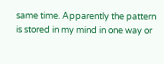same time. Apparently the pattern is stored in my mind in one way or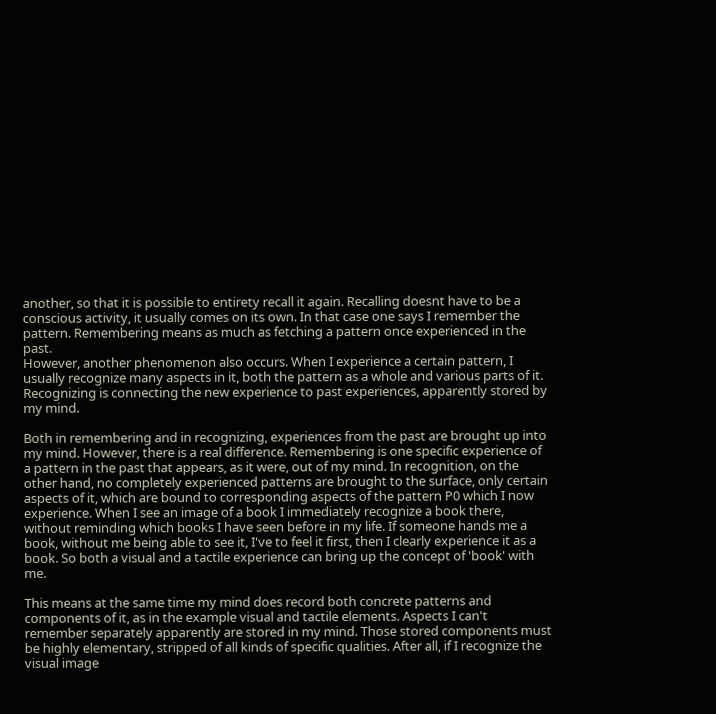another, so that it is possible to entirety recall it again. Recalling doesnt have to be a conscious activity, it usually comes on its own. In that case one says I remember the pattern. Remembering means as much as fetching a pattern once experienced in the past.
However, another phenomenon also occurs. When I experience a certain pattern, I usually recognize many aspects in it, both the pattern as a whole and various parts of it. Recognizing is connecting the new experience to past experiences, apparently stored by my mind.

Both in remembering and in recognizing, experiences from the past are brought up into my mind. However, there is a real difference. Remembering is one specific experience of a pattern in the past that appears, as it were, out of my mind. In recognition, on the other hand, no completely experienced patterns are brought to the surface, only certain aspects of it, which are bound to corresponding aspects of the pattern P0 which I now experience. When I see an image of a book I immediately recognize a book there, without reminding which books I have seen before in my life. If someone hands me a book, without me being able to see it, I've to feel it first, then I clearly experience it as a book. So both a visual and a tactile experience can bring up the concept of 'book' with me.

This means at the same time my mind does record both concrete patterns and components of it, as in the example visual and tactile elements. Aspects I can't remember separately apparently are stored in my mind. Those stored components must be highly elementary, stripped of all kinds of specific qualities. After all, if I recognize the visual image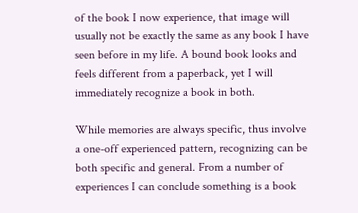of the book I now experience, that image will usually not be exactly the same as any book I have seen before in my life. A bound book looks and feels different from a paperback, yet I will immediately recognize a book in both.

While memories are always specific, thus involve a one-off experienced pattern, recognizing can be both specific and general. From a number of experiences I can conclude something is a book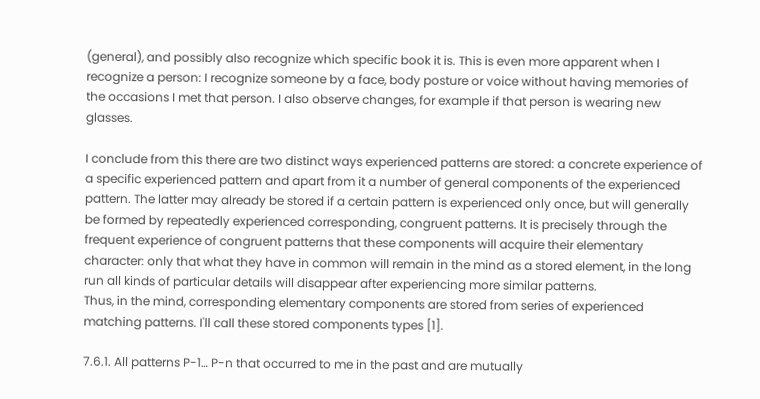(general), and possibly also recognize which specific book it is. This is even more apparent when I recognize a person: I recognize someone by a face, body posture or voice without having memories of the occasions I met that person. I also observe changes, for example if that person is wearing new glasses.

I conclude from this there are two distinct ways experienced patterns are stored: a concrete experience of a specific experienced pattern and apart from it a number of general components of the experienced pattern. The latter may already be stored if a certain pattern is experienced only once, but will generally be formed by repeatedly experienced corresponding, congruent patterns. It is precisely through the frequent experience of congruent patterns that these components will acquire their elementary character: only that what they have in common will remain in the mind as a stored element, in the long run all kinds of particular details will disappear after experiencing more similar patterns.
Thus, in the mind, corresponding elementary components are stored from series of experienced matching patterns. I'll call these stored components types [1].

7.6.1. All patterns P-1… P-n that occurred to me in the past and are mutually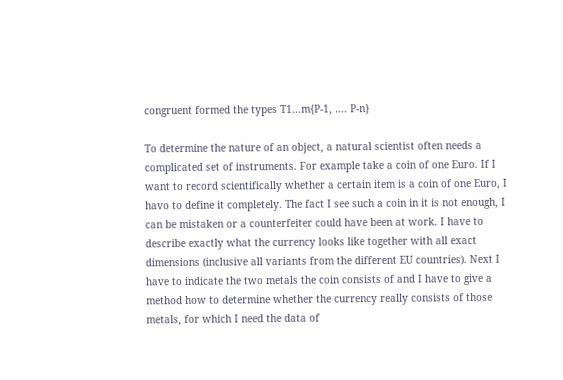congruent formed the types T1...m{P-1, …. P-n}

To determine the nature of an object, a natural scientist often needs a complicated set of instruments. For example take a coin of one Euro. If I want to record scientifically whether a certain item is a coin of one Euro, I havo to define it completely. The fact I see such a coin in it is not enough, I can be mistaken or a counterfeiter could have been at work. I have to describe exactly what the currency looks like together with all exact dimensions (inclusive all variants from the different EU countries). Next I have to indicate the two metals the coin consists of and I have to give a method how to determine whether the currency really consists of those metals, for which I need the data of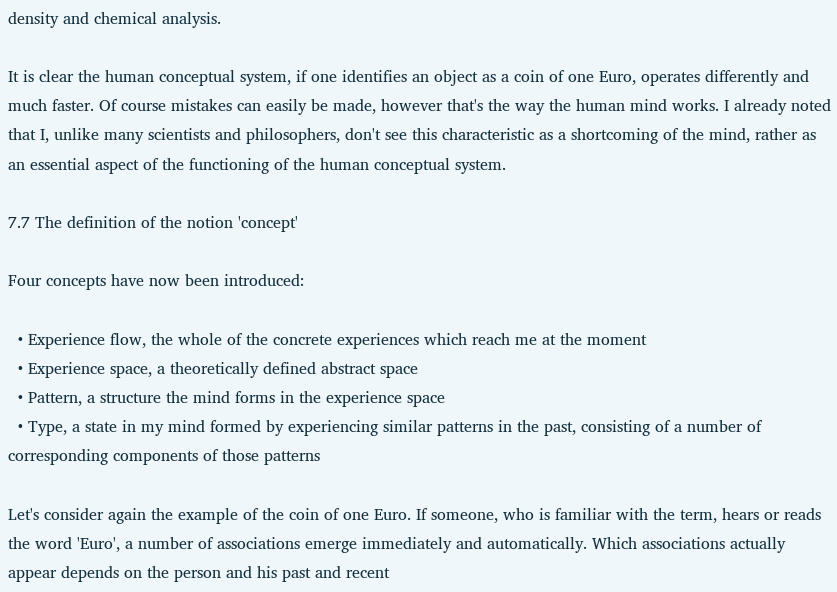density and chemical analysis.

It is clear the human conceptual system, if one identifies an object as a coin of one Euro, operates differently and much faster. Of course mistakes can easily be made, however that's the way the human mind works. I already noted that I, unlike many scientists and philosophers, don't see this characteristic as a shortcoming of the mind, rather as an essential aspect of the functioning of the human conceptual system.

7.7 The definition of the notion 'concept'

Four concepts have now been introduced:

  • Experience flow, the whole of the concrete experiences which reach me at the moment
  • Experience space, a theoretically defined abstract space
  • Pattern, a structure the mind forms in the experience space
  • Type, a state in my mind formed by experiencing similar patterns in the past, consisting of a number of corresponding components of those patterns

Let's consider again the example of the coin of one Euro. If someone, who is familiar with the term, hears or reads the word 'Euro', a number of associations emerge immediately and automatically. Which associations actually appear depends on the person and his past and recent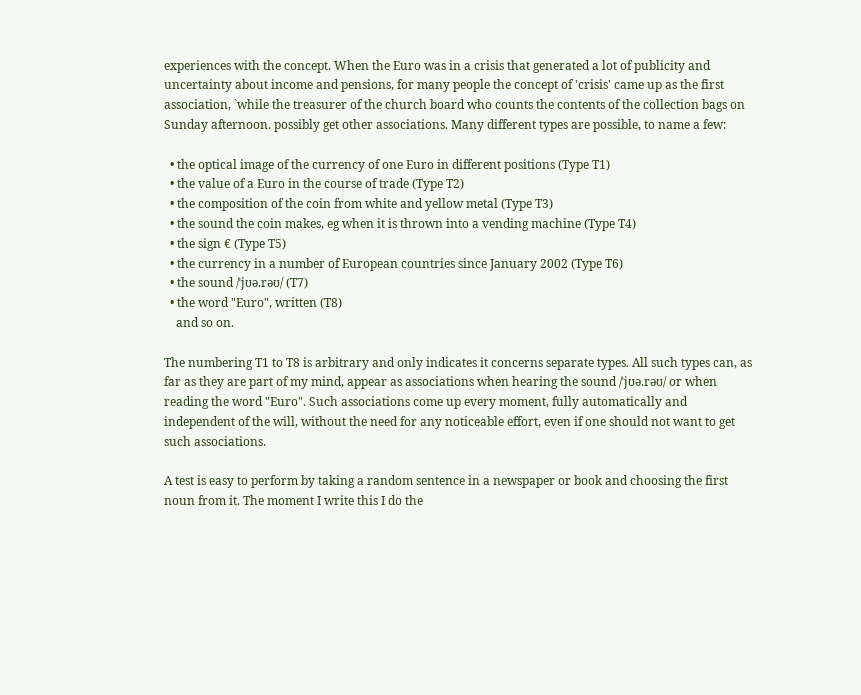experiences with the concept. When the Euro was in a crisis that generated a lot of publicity and uncertainty about income and pensions, for many people the concept of 'crisis' came up as the first association, `while the treasurer of the church board who counts the contents of the collection bags on Sunday afternoon. possibly get other associations. Many different types are possible, to name a few:

  • the optical image of the currency of one Euro in different positions (Type T1)
  • the value of a Euro in the course of trade (Type T2)
  • the composition of the coin from white and yellow metal (Type T3)
  • the sound the coin makes, eg when it is thrown into a vending machine (Type T4)
  • the sign € (Type T5)
  • the currency in a number of European countries since January 2002 (Type T6)
  • the sound /ˈjʊə.rəʊ/ (T7)
  • the word "Euro", written (T8)
    and so on.

The numbering T1 to T8 is arbitrary and only indicates it concerns separate types. All such types can, as far as they are part of my mind, appear as associations when hearing the sound /ˈjʊə.rəʊ/ or when reading the word "Euro". Such associations come up every moment, fully automatically and independent of the will, without the need for any noticeable effort, even if one should not want to get such associations.

A test is easy to perform by taking a random sentence in a newspaper or book and choosing the first noun from it. The moment I write this I do the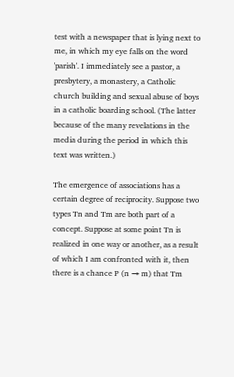test with a newspaper that is lying next to me, in which my eye falls on the word 'parish'. I immediately see a pastor, a presbytery, a monastery, a Catholic church building and sexual abuse of boys in a catholic boarding school. (The latter because of the many revelations in the media during the period in which this text was written.)

The emergence of associations has a certain degree of reciprocity. Suppose two types Tn and Tm are both part of a concept. Suppose at some point Tn is realized in one way or another, as a result of which I am confronted with it, then there is a chance P (n → m) that Tm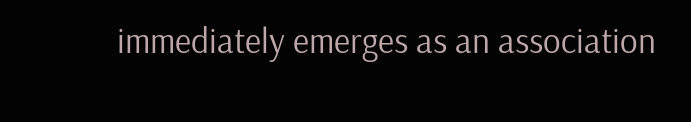immediately emerges as an association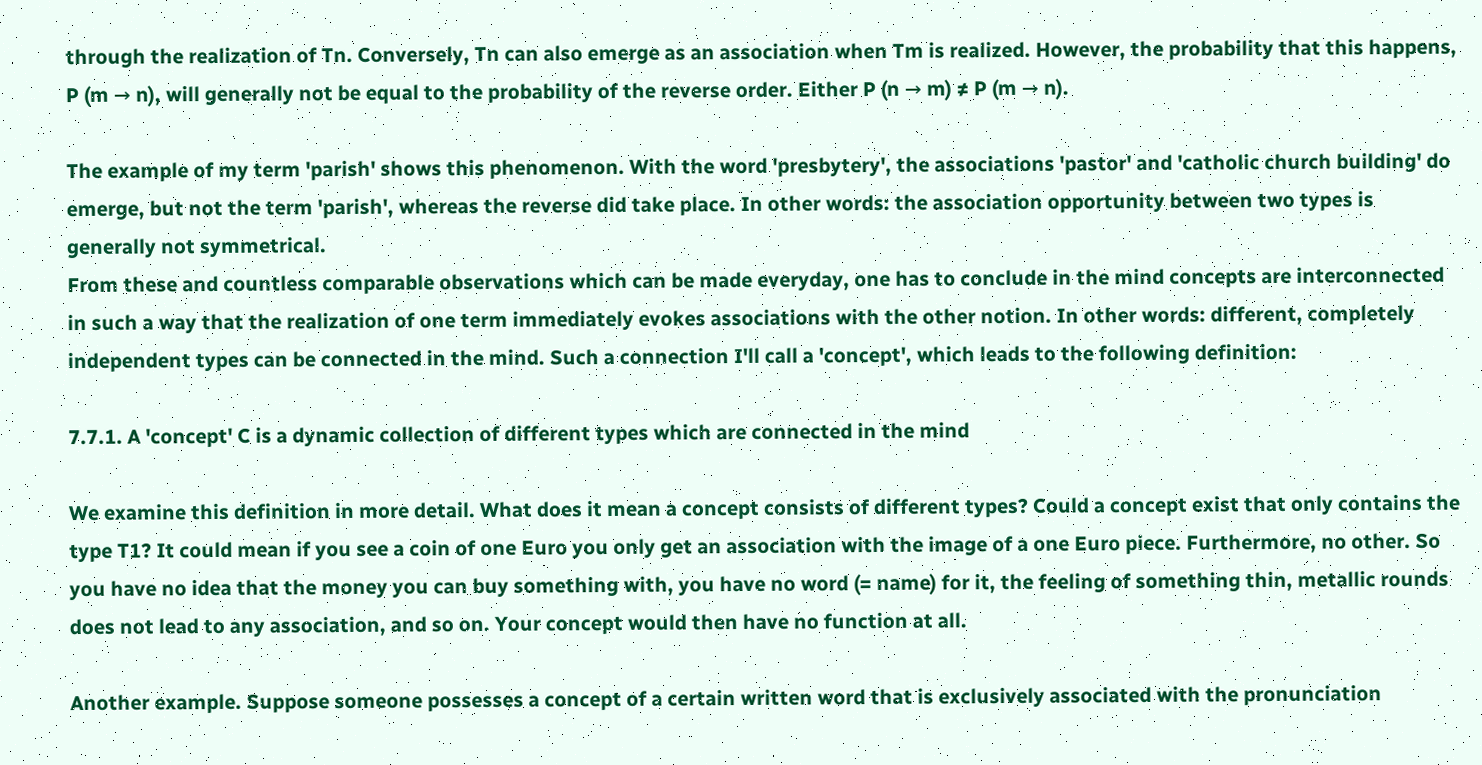through the realization of Tn. Conversely, Tn can also emerge as an association when Tm is realized. However, the probability that this happens, P (m → n), will generally not be equal to the probability of the reverse order. Either P (n → m) ≠ P (m → n).

The example of my term 'parish' shows this phenomenon. With the word 'presbytery', the associations 'pastor' and 'catholic church building' do emerge, but not the term 'parish', whereas the reverse did take place. In other words: the association opportunity between two types is generally not symmetrical.
From these and countless comparable observations which can be made everyday, one has to conclude in the mind concepts are interconnected in such a way that the realization of one term immediately evokes associations with the other notion. In other words: different, completely independent types can be connected in the mind. Such a connection I'll call a 'concept', which leads to the following definition:

7.7.1. A 'concept' C is a dynamic collection of different types which are connected in the mind

We examine this definition in more detail. What does it mean a concept consists of different types? Could a concept exist that only contains the type T1? It could mean if you see a coin of one Euro you only get an association with the image of a one Euro piece. Furthermore, no other. So you have no idea that the money you can buy something with, you have no word (= name) for it, the feeling of something thin, metallic rounds does not lead to any association, and so on. Your concept would then have no function at all.

Another example. Suppose someone possesses a concept of a certain written word that is exclusively associated with the pronunciation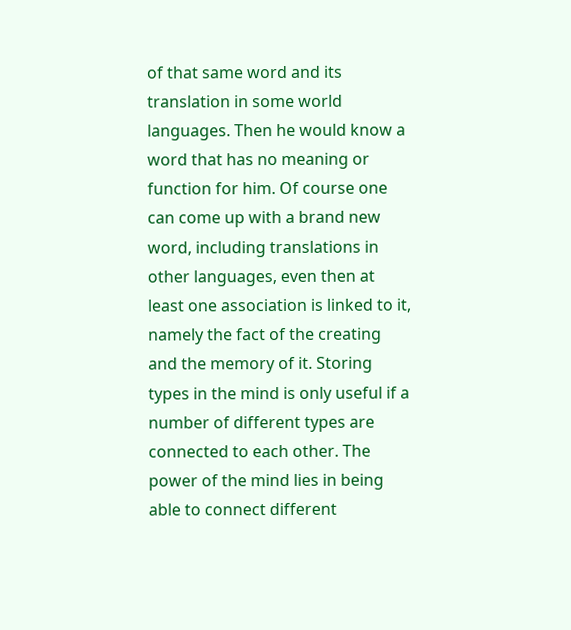of that same word and its translation in some world languages. Then he would know a word that has no meaning or function for him. Of course one can come up with a brand new word, including translations in other languages, even then at least one association is linked to it, namely the fact of the creating and the memory of it. Storing types in the mind is only useful if a number of different types are connected to each other. The power of the mind lies in being able to connect different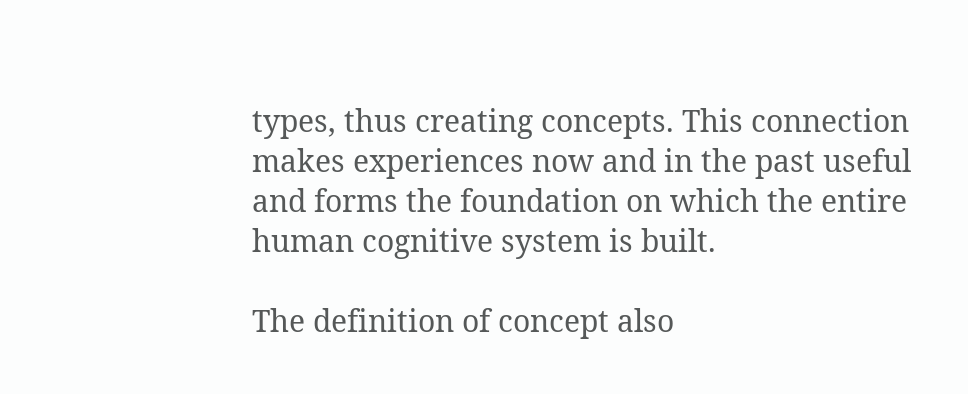types, thus creating concepts. This connection makes experiences now and in the past useful and forms the foundation on which the entire human cognitive system is built.

The definition of concept also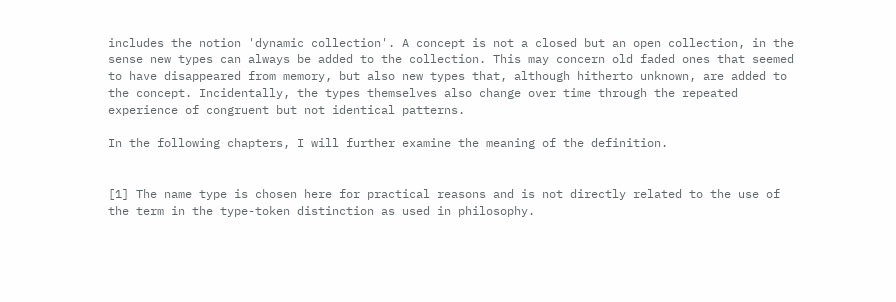includes the notion 'dynamic collection'. A concept is not a closed but an open collection, in the sense new types can always be added to the collection. This may concern old faded ones that seemed to have disappeared from memory, but also new types that, although hitherto unknown, are added to the concept. Incidentally, the types themselves also change over time through the repeated experience of congruent but not identical patterns.

In the following chapters, I will further examine the meaning of the definition.


[1] The name type is chosen here for practical reasons and is not directly related to the use of the term in the type-token distinction as used in philosophy.